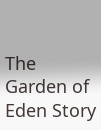The Garden of Eden Story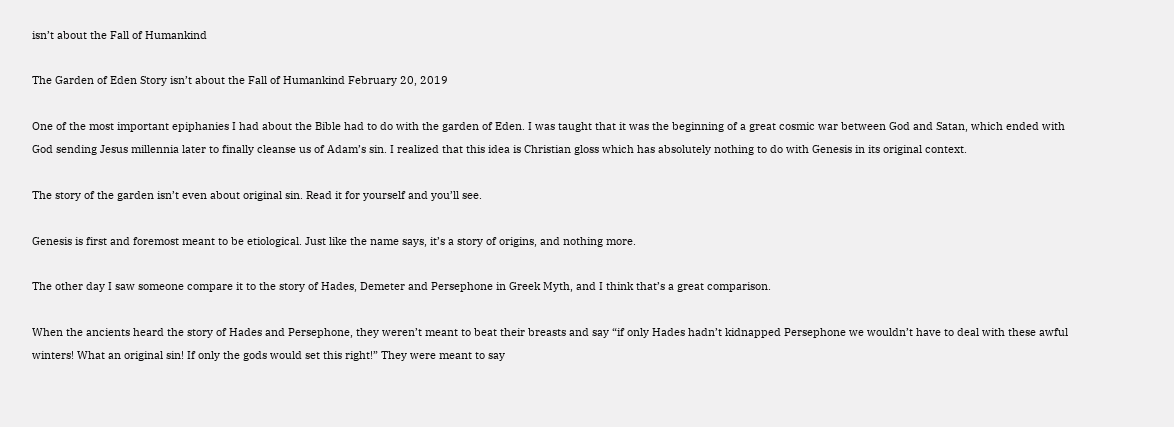isn’t about the Fall of Humankind

The Garden of Eden Story isn’t about the Fall of Humankind February 20, 2019

One of the most important epiphanies I had about the Bible had to do with the garden of Eden. I was taught that it was the beginning of a great cosmic war between God and Satan, which ended with God sending Jesus millennia later to finally cleanse us of Adam’s sin. I realized that this idea is Christian gloss which has absolutely nothing to do with Genesis in its original context.

The story of the garden isn’t even about original sin. Read it for yourself and you’ll see.

Genesis is first and foremost meant to be etiological. Just like the name says, it’s a story of origins, and nothing more.

The other day I saw someone compare it to the story of Hades, Demeter and Persephone in Greek Myth, and I think that’s a great comparison.

When the ancients heard the story of Hades and Persephone, they weren’t meant to beat their breasts and say “if only Hades hadn’t kidnapped Persephone we wouldn’t have to deal with these awful winters! What an original sin! If only the gods would set this right!” They were meant to say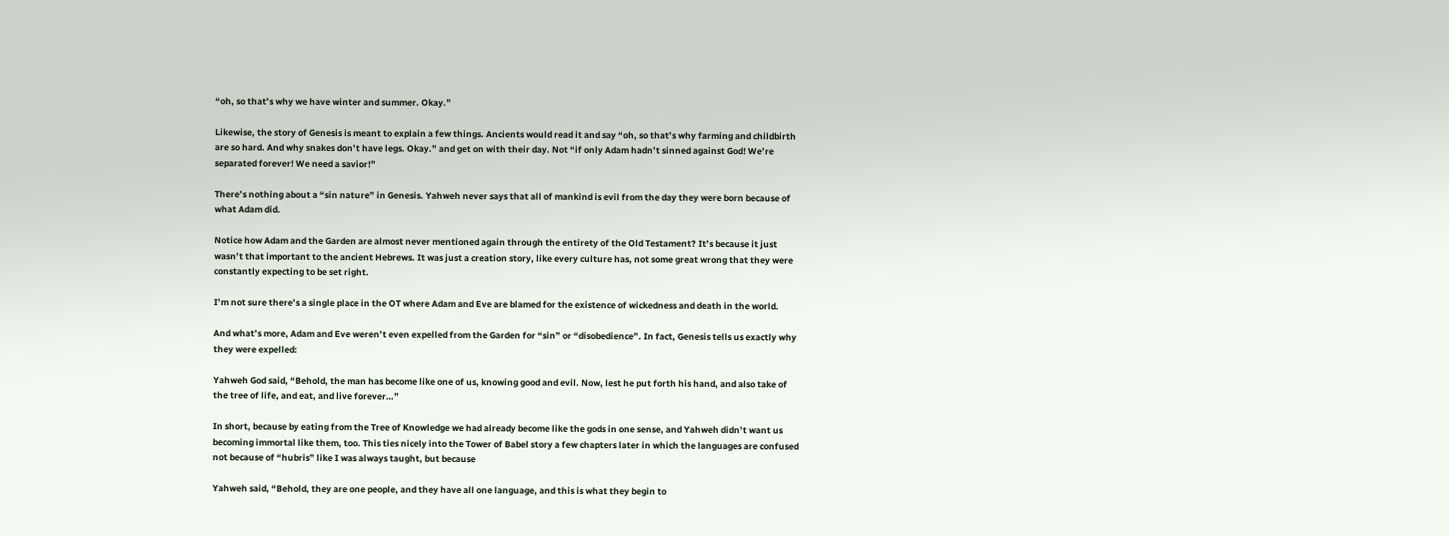“oh, so that’s why we have winter and summer. Okay.”

Likewise, the story of Genesis is meant to explain a few things. Ancients would read it and say “oh, so that’s why farming and childbirth are so hard. And why snakes don’t have legs. Okay.” and get on with their day. Not “if only Adam hadn’t sinned against God! We’re separated forever! We need a savior!”

There’s nothing about a “sin nature” in Genesis. Yahweh never says that all of mankind is evil from the day they were born because of what Adam did.

Notice how Adam and the Garden are almost never mentioned again through the entirety of the Old Testament? It’s because it just wasn’t that important to the ancient Hebrews. It was just a creation story, like every culture has, not some great wrong that they were constantly expecting to be set right.

I’m not sure there’s a single place in the OT where Adam and Eve are blamed for the existence of wickedness and death in the world.

And what’s more, Adam and Eve weren’t even expelled from the Garden for “sin” or “disobedience”. In fact, Genesis tells us exactly why they were expelled:

Yahweh God said, “Behold, the man has become like one of us, knowing good and evil. Now, lest he put forth his hand, and also take of the tree of life, and eat, and live forever…”

In short, because by eating from the Tree of Knowledge we had already become like the gods in one sense, and Yahweh didn’t want us becoming immortal like them, too. This ties nicely into the Tower of Babel story a few chapters later in which the languages are confused not because of “hubris” like I was always taught, but because

Yahweh said, “Behold, they are one people, and they have all one language, and this is what they begin to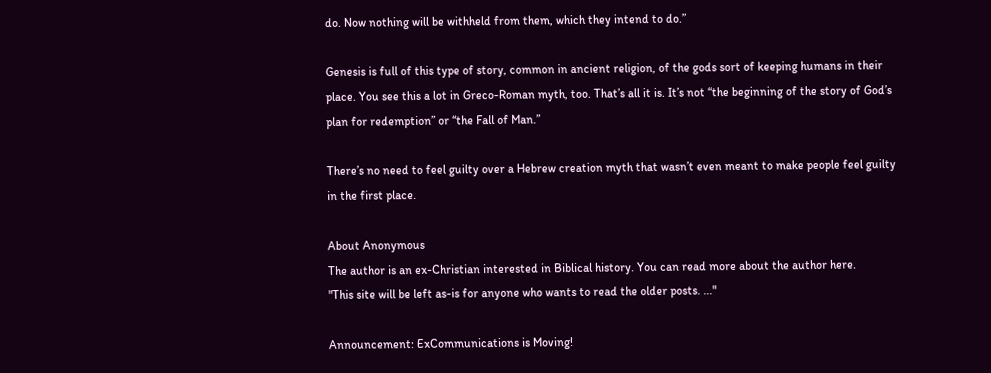do. Now nothing will be withheld from them, which they intend to do.”

Genesis is full of this type of story, common in ancient religion, of the gods sort of keeping humans in their place. You see this a lot in Greco-Roman myth, too. That’s all it is. It’s not “the beginning of the story of God’s plan for redemption” or “the Fall of Man.”

There’s no need to feel guilty over a Hebrew creation myth that wasn’t even meant to make people feel guilty in the first place.

About Anonymous
The author is an ex-Christian interested in Biblical history. You can read more about the author here.
"This site will be left as-is for anyone who wants to read the older posts. ..."

Announcement: ExCommunications is Moving!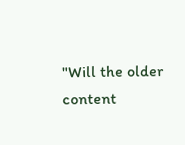"Will the older content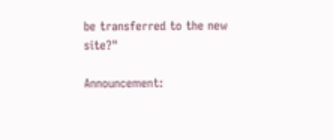be transferred to the new site?"

Announcement: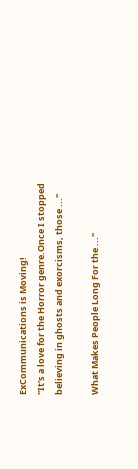ExCommunications is Moving!
"It's a love for the Horror genre.Once I stopped believing in ghosts and exorcisms, those ..."

What Makes People Long For the ..."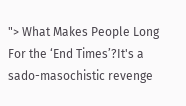"> What Makes People Long For the ‘End Times’?It's a sado-masochistic revenge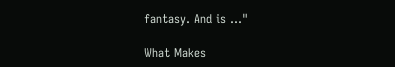fantasy. And is ..."

What Makes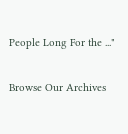People Long For the ..."

Browse Our Archives